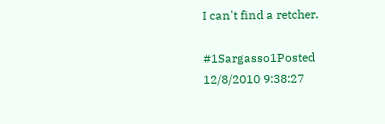I can't find a retcher.

#1Sargasso1Posted 12/8/2010 9:38:27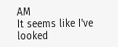AM
It seems like I've looked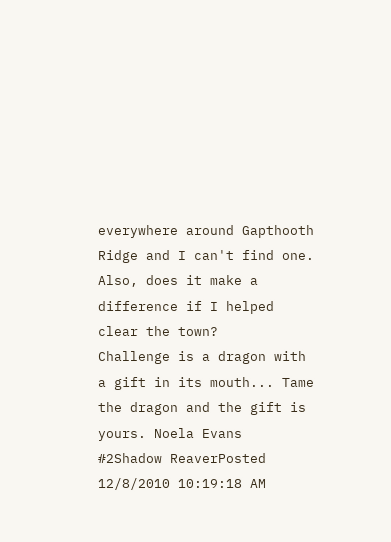everywhere around Gapthooth Ridge and I can't find one. Also, does it make a difference if I helped clear the town?
Challenge is a dragon with a gift in its mouth... Tame the dragon and the gift is yours. Noela Evans
#2Shadow ReaverPosted 12/8/2010 10:19:18 AM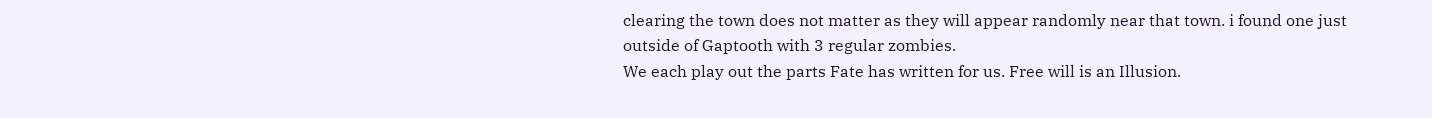clearing the town does not matter as they will appear randomly near that town. i found one just outside of Gaptooth with 3 regular zombies.
We each play out the parts Fate has written for us. Free will is an Illusion.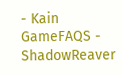- Kain
GameFAQS - ShadowReaver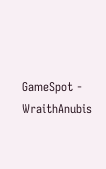GameSpot - WraithAnubis